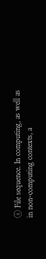ⓘ File sequence. In computing, as well as in non-computing contexts, a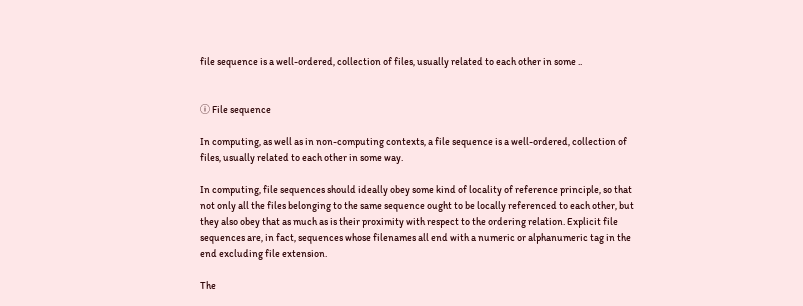file sequence is a well-ordered, collection of files, usually related to each other in some ..


ⓘ File sequence

In computing, as well as in non-computing contexts, a file sequence is a well-ordered, collection of files, usually related to each other in some way.

In computing, file sequences should ideally obey some kind of locality of reference principle, so that not only all the files belonging to the same sequence ought to be locally referenced to each other, but they also obey that as much as is their proximity with respect to the ordering relation. Explicit file sequences are, in fact, sequences whose filenames all end with a numeric or alphanumeric tag in the end excluding file extension.

The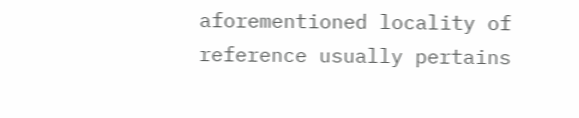aforementioned locality of reference usually pertains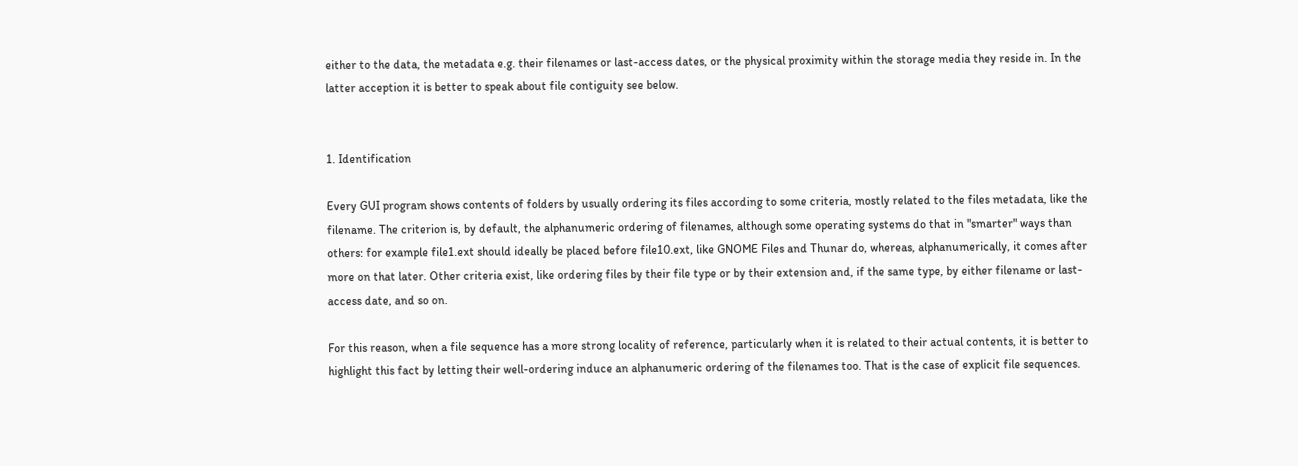either to the data, the metadata e.g. their filenames or last-access dates, or the physical proximity within the storage media they reside in. In the latter acception it is better to speak about file contiguity see below.


1. Identification

Every GUI program shows contents of folders by usually ordering its files according to some criteria, mostly related to the files metadata, like the filename. The criterion is, by default, the alphanumeric ordering of filenames, although some operating systems do that in "smarter" ways than others: for example file1.ext should ideally be placed before file10.ext, like GNOME Files and Thunar do, whereas, alphanumerically, it comes after more on that later. Other criteria exist, like ordering files by their file type or by their extension and, if the same type, by either filename or last-access date, and so on.

For this reason, when a file sequence has a more strong locality of reference, particularly when it is related to their actual contents, it is better to highlight this fact by letting their well-ordering induce an alphanumeric ordering of the filenames too. That is the case of explicit file sequences.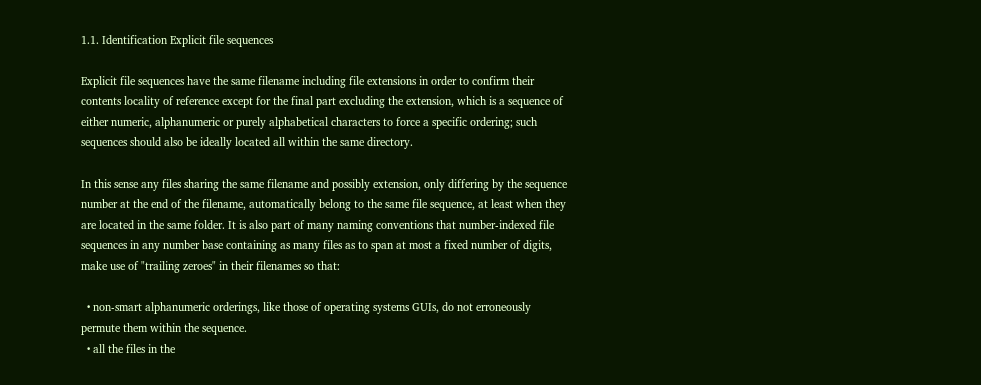1.1. Identification Explicit file sequences

Explicit file sequences have the same filename including file extensions in order to confirm their contents locality of reference except for the final part excluding the extension, which is a sequence of either numeric, alphanumeric or purely alphabetical characters to force a specific ordering; such sequences should also be ideally located all within the same directory.

In this sense any files sharing the same filename and possibly extension, only differing by the sequence number at the end of the filename, automatically belong to the same file sequence, at least when they are located in the same folder. It is also part of many naming conventions that number-indexed file sequences in any number base containing as many files as to span at most a fixed number of digits, make use of "trailing zeroes" in their filenames so that:

  • non-smart alphanumeric orderings, like those of operating systems GUIs, do not erroneously permute them within the sequence.
  • all the files in the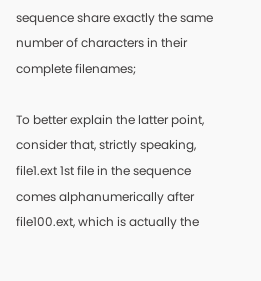sequence share exactly the same number of characters in their complete filenames;

To better explain the latter point, consider that, strictly speaking, file1.ext 1st file in the sequence comes alphanumerically after file100.ext, which is actually the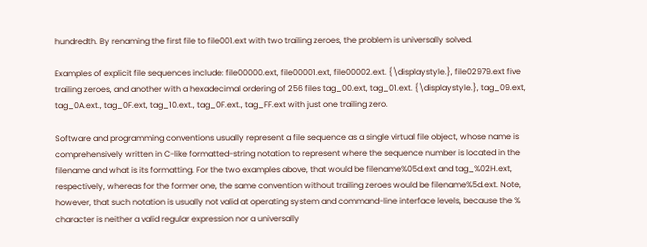hundredth. By renaming the first file to file001.ext with two trailing zeroes, the problem is universally solved.

Examples of explicit file sequences include: file00000.ext, file00001.ext, file00002.ext. {\displaystyle.}, file02979.ext five trailing zeroes, and another with a hexadecimal ordering of 256 files tag_00.ext, tag_01.ext. {\displaystyle.}, tag_09.ext, tag_0A.ext., tag_0F.ext, tag_10.ext., tag_0F.ext., tag_FF.ext with just one trailing zero.

Software and programming conventions usually represent a file sequence as a single virtual file object, whose name is comprehensively written in C-like formatted-string notation to represent where the sequence number is located in the filename and what is its formatting. For the two examples above, that would be filename%05d.ext and tag_%02H.ext, respectively, whereas for the former one, the same convention without trailing zeroes would be filename%5d.ext. Note, however, that such notation is usually not valid at operating system and command-line interface levels, because the % character is neither a valid regular expression nor a universally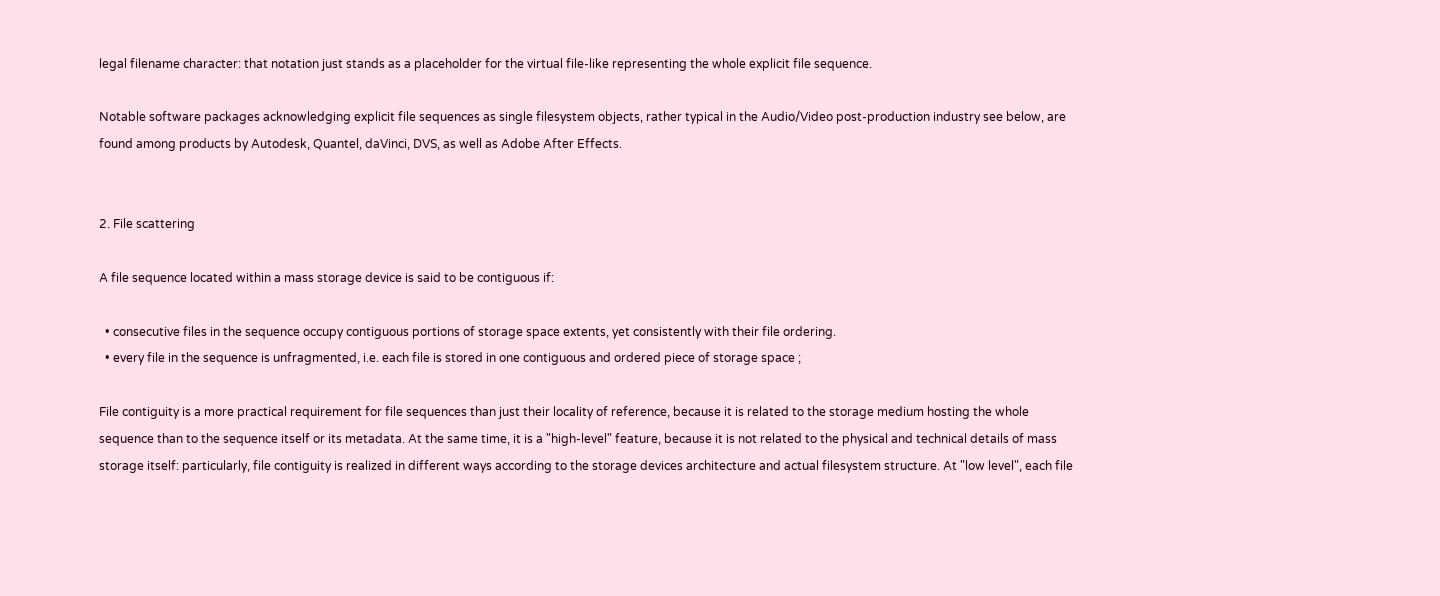legal filename character: that notation just stands as a placeholder for the virtual file-like representing the whole explicit file sequence.

Notable software packages acknowledging explicit file sequences as single filesystem objects, rather typical in the Audio/Video post-production industry see below, are found among products by Autodesk, Quantel, daVinci, DVS, as well as Adobe After Effects.


2. File scattering

A file sequence located within a mass storage device is said to be contiguous if:

  • consecutive files in the sequence occupy contiguous portions of storage space extents, yet consistently with their file ordering.
  • every file in the sequence is unfragmented, i.e. each file is stored in one contiguous and ordered piece of storage space ;

File contiguity is a more practical requirement for file sequences than just their locality of reference, because it is related to the storage medium hosting the whole sequence than to the sequence itself or its metadata. At the same time, it is a "high-level" feature, because it is not related to the physical and technical details of mass storage itself: particularly, file contiguity is realized in different ways according to the storage devices architecture and actual filesystem structure. At "low level", each file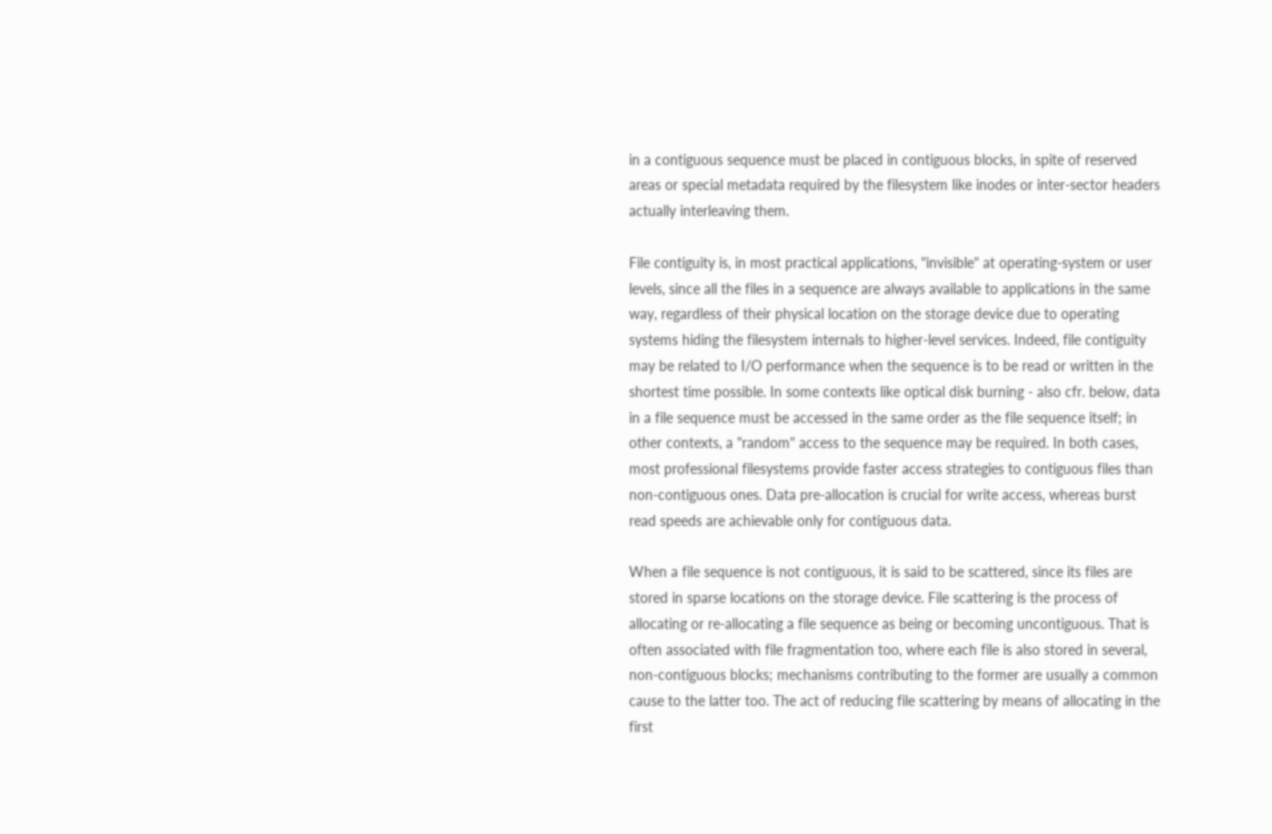in a contiguous sequence must be placed in contiguous blocks, in spite of reserved areas or special metadata required by the filesystem like inodes or inter-sector headers actually interleaving them.

File contiguity is, in most practical applications, "invisible" at operating-system or user levels, since all the files in a sequence are always available to applications in the same way, regardless of their physical location on the storage device due to operating systems hiding the filesystem internals to higher-level services. Indeed, file contiguity may be related to I/O performance when the sequence is to be read or written in the shortest time possible. In some contexts like optical disk burning - also cfr. below, data in a file sequence must be accessed in the same order as the file sequence itself; in other contexts, a "random" access to the sequence may be required. In both cases, most professional filesystems provide faster access strategies to contiguous files than non-contiguous ones. Data pre-allocation is crucial for write access, whereas burst read speeds are achievable only for contiguous data.

When a file sequence is not contiguous, it is said to be scattered, since its files are stored in sparse locations on the storage device. File scattering is the process of allocating or re-allocating a file sequence as being or becoming uncontiguous. That is often associated with file fragmentation too, where each file is also stored in several, non-contiguous blocks; mechanisms contributing to the former are usually a common cause to the latter too. The act of reducing file scattering by means of allocating in the first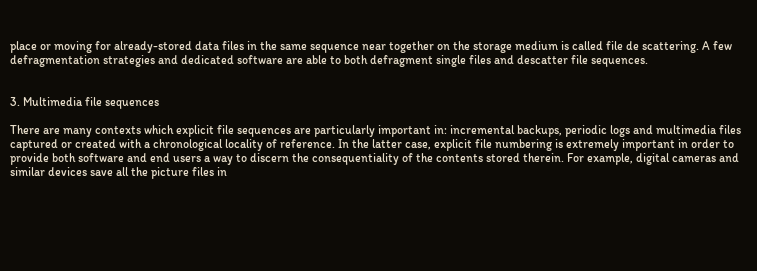place or moving for already-stored data files in the same sequence near together on the storage medium is called file de scattering. A few defragmentation strategies and dedicated software are able to both defragment single files and descatter file sequences.


3. Multimedia file sequences

There are many contexts which explicit file sequences are particularly important in: incremental backups, periodic logs and multimedia files captured or created with a chronological locality of reference. In the latter case, explicit file numbering is extremely important in order to provide both software and end users a way to discern the consequentiality of the contents stored therein. For example, digital cameras and similar devices save all the picture files in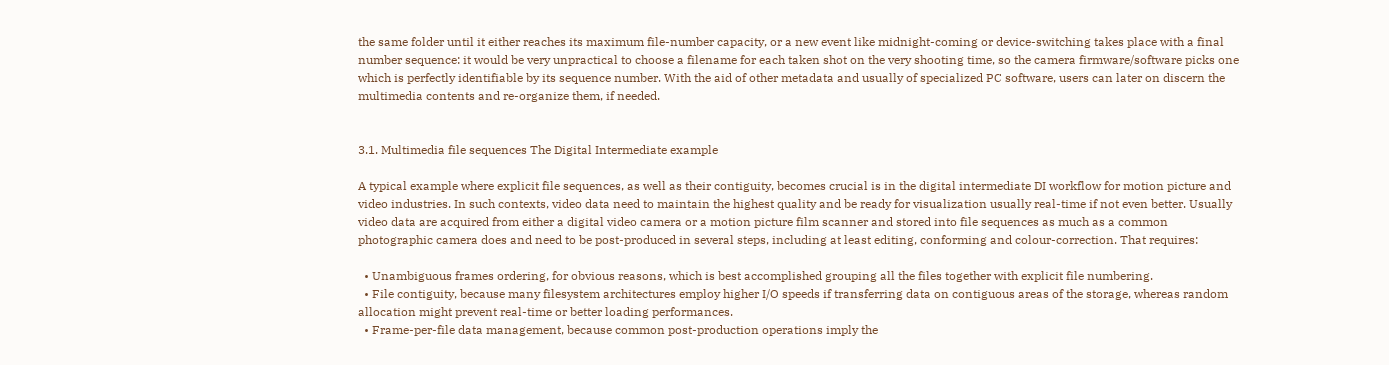the same folder until it either reaches its maximum file-number capacity, or a new event like midnight-coming or device-switching takes place with a final number sequence: it would be very unpractical to choose a filename for each taken shot on the very shooting time, so the camera firmware/software picks one which is perfectly identifiable by its sequence number. With the aid of other metadata and usually of specialized PC software, users can later on discern the multimedia contents and re-organize them, if needed.


3.1. Multimedia file sequences The Digital Intermediate example

A typical example where explicit file sequences, as well as their contiguity, becomes crucial is in the digital intermediate DI workflow for motion picture and video industries. In such contexts, video data need to maintain the highest quality and be ready for visualization usually real-time if not even better. Usually video data are acquired from either a digital video camera or a motion picture film scanner and stored into file sequences as much as a common photographic camera does and need to be post-produced in several steps, including at least editing, conforming and colour-correction. That requires:

  • Unambiguous frames ordering, for obvious reasons, which is best accomplished grouping all the files together with explicit file numbering.
  • File contiguity, because many filesystem architectures employ higher I/O speeds if transferring data on contiguous areas of the storage, whereas random allocation might prevent real-time or better loading performances.
  • Frame-per-file data management, because common post-production operations imply the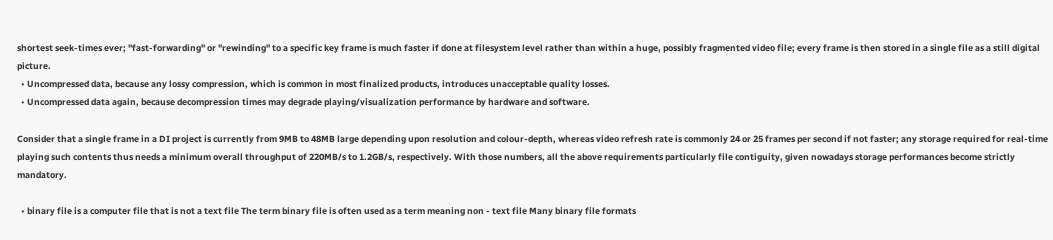shortest seek-times ever; "fast-forwarding" or "rewinding" to a specific key frame is much faster if done at filesystem level rather than within a huge, possibly fragmented video file; every frame is then stored in a single file as a still digital picture.
  • Uncompressed data, because any lossy compression, which is common in most finalized products, introduces unacceptable quality losses.
  • Uncompressed data again, because decompression times may degrade playing/visualization performance by hardware and software.

Consider that a single frame in a DI project is currently from 9MB to 48MB large depending upon resolution and colour-depth, whereas video refresh rate is commonly 24 or 25 frames per second if not faster; any storage required for real-time playing such contents thus needs a minimum overall throughput of 220MB/s to 1.2GB/s, respectively. With those numbers, all the above requirements particularly file contiguity, given nowadays storage performances become strictly mandatory.

  • binary file is a computer file that is not a text file The term binary file is often used as a term meaning non - text file Many binary file formats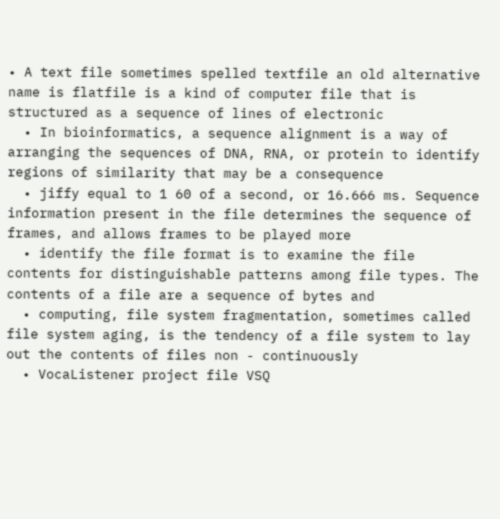• A text file sometimes spelled textfile an old alternative name is flatfile is a kind of computer file that is structured as a sequence of lines of electronic
  • In bioinformatics, a sequence alignment is a way of arranging the sequences of DNA, RNA, or protein to identify regions of similarity that may be a consequence
  • jiffy equal to 1 60 of a second, or 16.666 ms. Sequence information present in the file determines the sequence of frames, and allows frames to be played more
  • identify the file format is to examine the file contents for distinguishable patterns among file types. The contents of a file are a sequence of bytes and
  • computing, file system fragmentation, sometimes called file system aging, is the tendency of a file system to lay out the contents of files non - continuously
  • VocaListener project file VSQ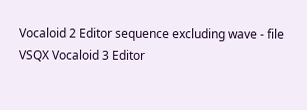Vocaloid 2 Editor sequence excluding wave - file VSQX Vocaloid 3 Editor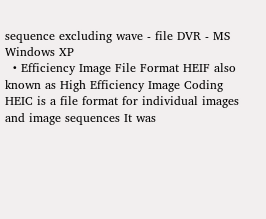sequence excluding wave - file DVR - MS Windows XP
  • Efficiency Image File Format HEIF also known as High Efficiency Image Coding HEIC is a file format for individual images and image sequences It was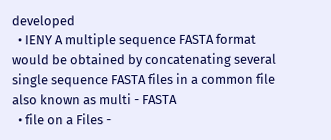developed
  • IENY A multiple sequence FASTA format would be obtained by concatenating several single sequence FASTA files in a common file also known as multi - FASTA
  • file on a Files -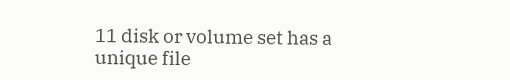11 disk or volume set has a unique file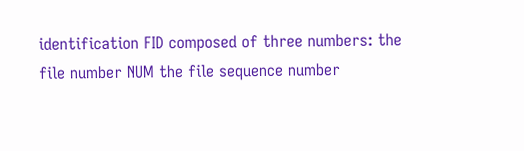identification FID composed of three numbers: the file number NUM the file sequence number